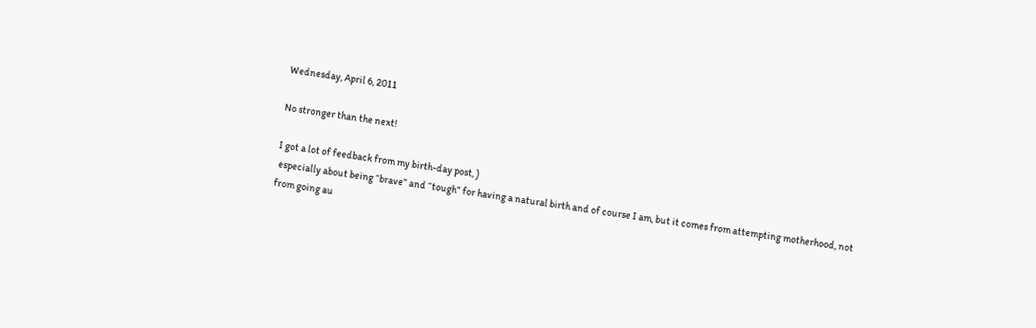Wednesday, April 6, 2011

No stronger than the next!

I got a lot of feedback from my birth-day post, )
 especially about being “brave” and “tough” for having a natural birth and of course I am, but it comes from attempting motherhood, not from going au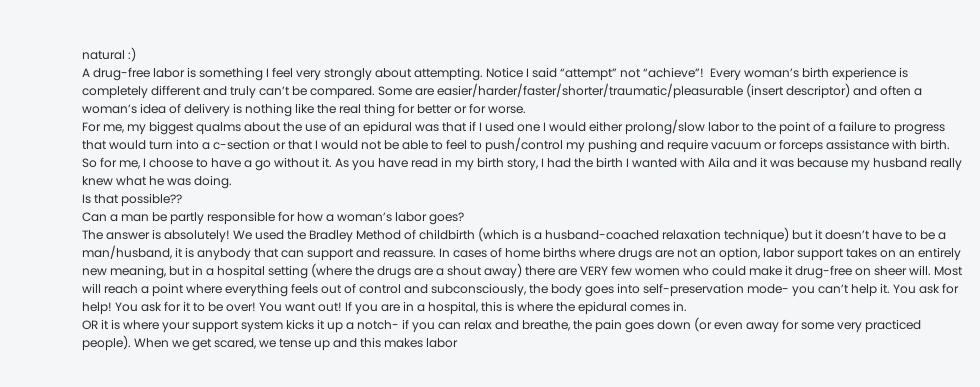natural :)
A drug-free labor is something I feel very strongly about attempting. Notice I said “attempt” not “achieve”!  Every woman’s birth experience is completely different and truly can’t be compared. Some are easier/harder/faster/shorter/traumatic/pleasurable (insert descriptor) and often a woman’s idea of delivery is nothing like the real thing for better or for worse.
For me, my biggest qualms about the use of an epidural was that if I used one I would either prolong/slow labor to the point of a failure to progress that would turn into a c-section or that I would not be able to feel to push/control my pushing and require vacuum or forceps assistance with birth. So for me, I choose to have a go without it. As you have read in my birth story, I had the birth I wanted with Aila and it was because my husband really knew what he was doing.
Is that possible??
Can a man be partly responsible for how a woman’s labor goes?
The answer is absolutely! We used the Bradley Method of childbirth (which is a husband-coached relaxation technique) but it doesn’t have to be a man/husband, it is anybody that can support and reassure. In cases of home births where drugs are not an option, labor support takes on an entirely new meaning, but in a hospital setting (where the drugs are a shout away) there are VERY few women who could make it drug-free on sheer will. Most will reach a point where everything feels out of control and subconsciously, the body goes into self-preservation mode- you can’t help it. You ask for help! You ask for it to be over! You want out! If you are in a hospital, this is where the epidural comes in.
OR it is where your support system kicks it up a notch- if you can relax and breathe, the pain goes down (or even away for some very practiced people). When we get scared, we tense up and this makes labor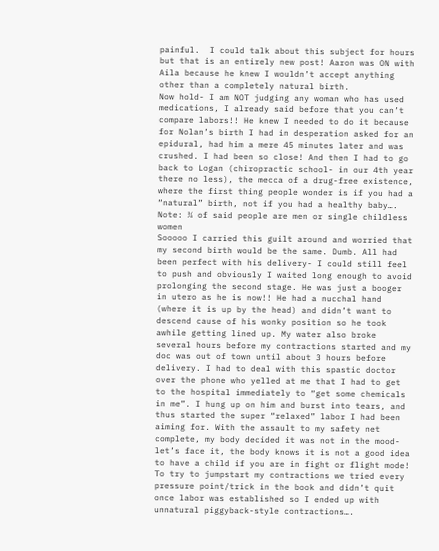painful.  I could talk about this subject for hours but that is an entirely new post! Aaron was ON with Aila because he knew I wouldn’t accept anything other than a completely natural birth.
Now hold- I am NOT judging any woman who has used medications, I already said before that you can’t compare labors!! He knew I needed to do it because for Nolan’s birth I had in desperation asked for an epidural, had him a mere 45 minutes later and was crushed. I had been so close! And then I had to go back to Logan (chiropractic school- in our 4th year there no less), the mecca of a drug-free existence, where the first thing people wonder is if you had a “natural” birth, not if you had a healthy baby….
Note: ¾ of said people are men or single childless women
Sooooo I carried this guilt around and worried that my second birth would be the same. Dumb. All had been perfect with his delivery- I could still feel to push and obviously I waited long enough to avoid prolonging the second stage. He was just a booger in utero as he is now!! He had a nucchal hand (where it is up by the head) and didn’t want to descend cause of his wonky position so he took awhile getting lined up. My water also broke several hours before my contractions started and my doc was out of town until about 3 hours before delivery. I had to deal with this spastic doctor over the phone who yelled at me that I had to get to the hospital immediately to “get some chemicals in me”. I hung up on him and burst into tears, and thus started the super “relaxed” labor I had been aiming for. With the assault to my safety net complete, my body decided it was not in the mood- let’s face it, the body knows it is not a good idea to have a child if you are in fight or flight mode!  To try to jumpstart my contractions we tried every pressure point/trick in the book and didn’t quit once labor was established so I ended up with unnatural piggyback-style contractions….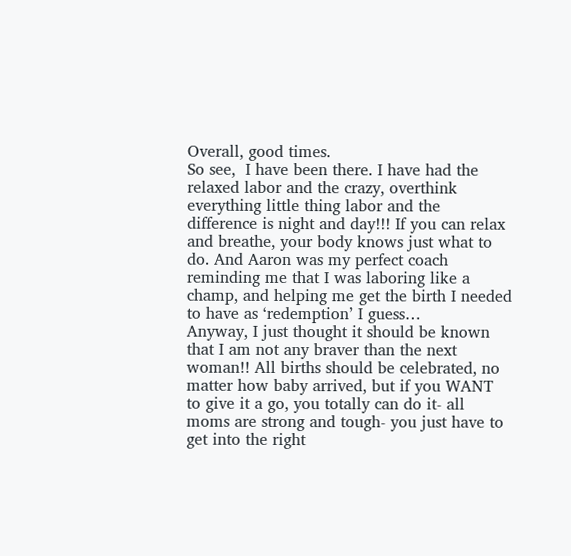Overall, good times.
So see,  I have been there. I have had the relaxed labor and the crazy, overthink everything little thing labor and the difference is night and day!!! If you can relax and breathe, your body knows just what to do. And Aaron was my perfect coach reminding me that I was laboring like a champ, and helping me get the birth I needed to have as ‘redemption’ I guess…
Anyway, I just thought it should be known that I am not any braver than the next woman!! All births should be celebrated, no matter how baby arrived, but if you WANT to give it a go, you totally can do it- all moms are strong and tough- you just have to get into the right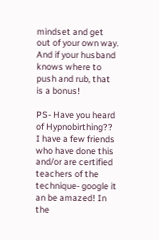mindset and get out of your own way. And if your husband knows where to push and rub, that is a bonus!

PS- Have you heard of Hypnobirthing?? I have a few friends who have done this and/or are certified teachers of the technique- google it an be amazed! In the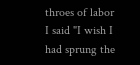throes of labor I said "I wish I had sprung the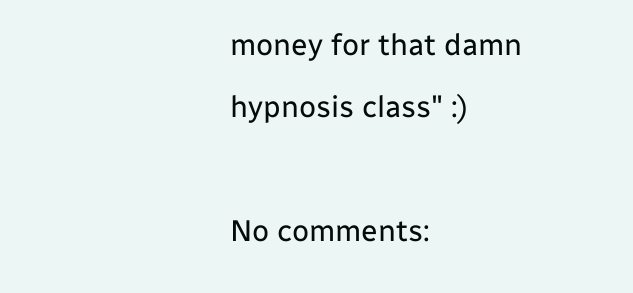money for that damn hypnosis class" :)

No comments: